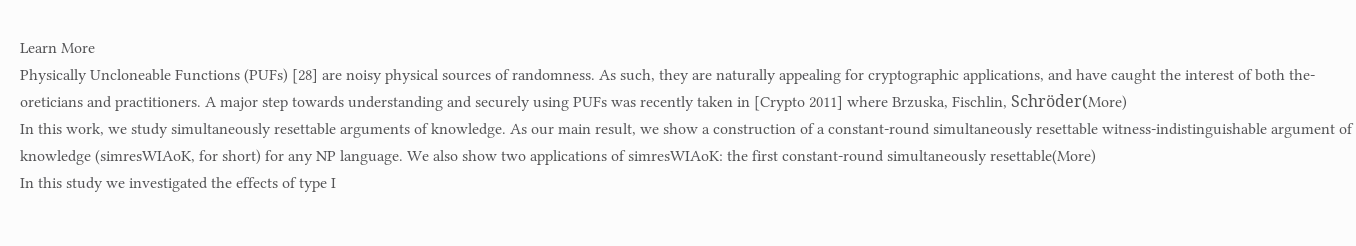Learn More
Physically Uncloneable Functions (PUFs) [28] are noisy physical sources of randomness. As such, they are naturally appealing for cryptographic applications, and have caught the interest of both the-oreticians and practitioners. A major step towards understanding and securely using PUFs was recently taken in [Crypto 2011] where Brzuska, Fischlin, Schröder(More)
In this work, we study simultaneously resettable arguments of knowledge. As our main result, we show a construction of a constant-round simultaneously resettable witness-indistinguishable argument of knowledge (simresWIAoK, for short) for any NP language. We also show two applications of simresWIAoK: the first constant-round simultaneously resettable(More)
In this study we investigated the effects of type I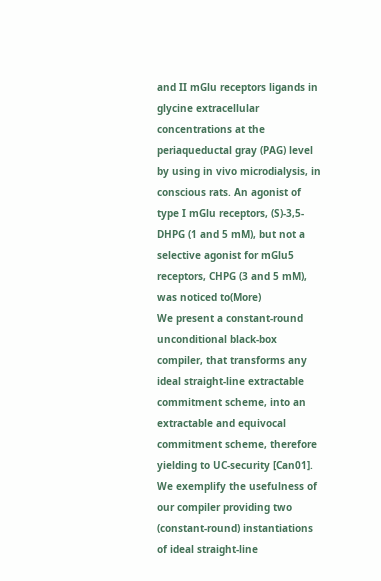and II mGlu receptors ligands in glycine extracellular concentrations at the periaqueductal gray (PAG) level by using in vivo microdialysis, in conscious rats. An agonist of type I mGlu receptors, (S)-3,5-DHPG (1 and 5 mM), but not a selective agonist for mGlu5 receptors, CHPG (3 and 5 mM), was noticed to(More)
We present a constant-round unconditional black-box compiler, that transforms any ideal straight-line extractable commitment scheme, into an extractable and equivocal commitment scheme, therefore yielding to UC-security [Can01]. We exemplify the usefulness of our compiler providing two (constant-round) instantiations of ideal straight-line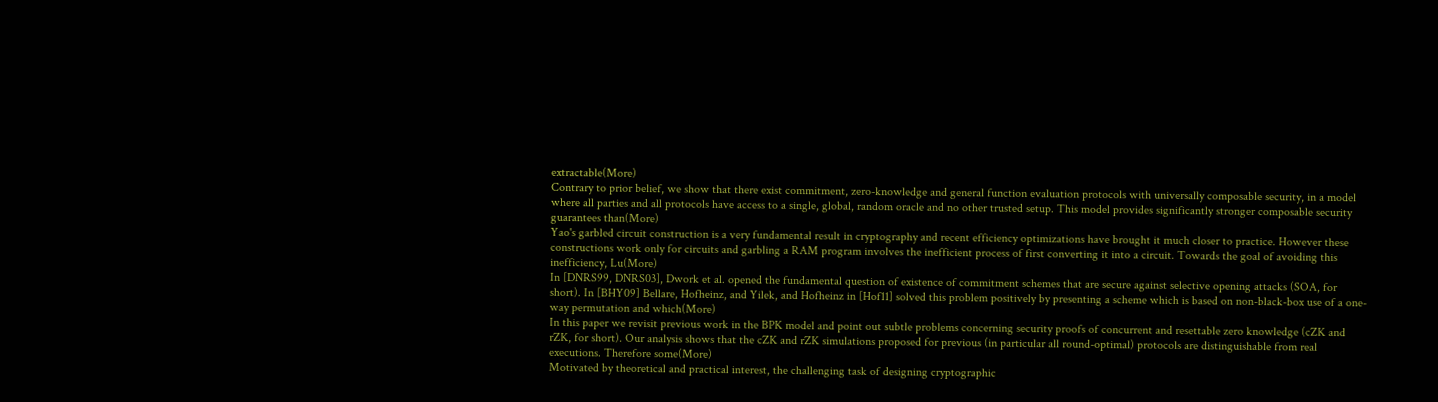extractable(More)
Contrary to prior belief, we show that there exist commitment, zero-knowledge and general function evaluation protocols with universally composable security, in a model where all parties and all protocols have access to a single, global, random oracle and no other trusted setup. This model provides significantly stronger composable security guarantees than(More)
Yao's garbled circuit construction is a very fundamental result in cryptography and recent efficiency optimizations have brought it much closer to practice. However these constructions work only for circuits and garbling a RAM program involves the inefficient process of first converting it into a circuit. Towards the goal of avoiding this inefficiency, Lu(More)
In [DNRS99, DNRS03], Dwork et al. opened the fundamental question of existence of commitment schemes that are secure against selective opening attacks (SOA, for short). In [BHY09] Bellare, Hofheinz, and Yilek, and Hofheinz in [Hof11] solved this problem positively by presenting a scheme which is based on non-black-box use of a one-way permutation and which(More)
In this paper we revisit previous work in the BPK model and point out subtle problems concerning security proofs of concurrent and resettable zero knowledge (cZK and rZK, for short). Our analysis shows that the cZK and rZK simulations proposed for previous (in particular all round-optimal) protocols are distinguishable from real executions. Therefore some(More)
Motivated by theoretical and practical interest, the challenging task of designing cryptographic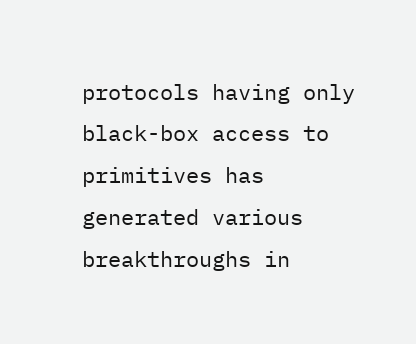protocols having only black-box access to primitives has generated various breakthroughs in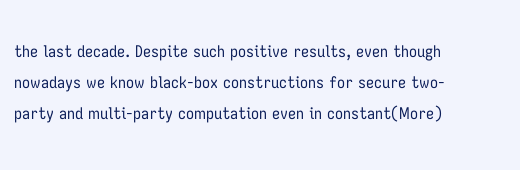the last decade. Despite such positive results, even though nowadays we know black-box constructions for secure two-party and multi-party computation even in constant(More)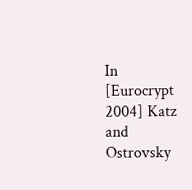In [Eurocrypt 2004] Katz and Ostrovsky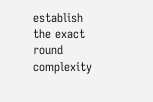establish the exact round complexity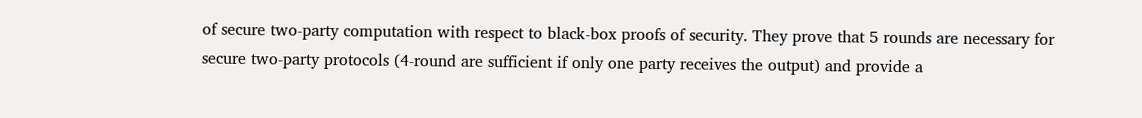of secure two-party computation with respect to black-box proofs of security. They prove that 5 rounds are necessary for secure two-party protocols (4-round are sufficient if only one party receives the output) and provide a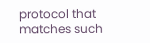protocol that matches such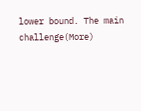lower bound. The main challenge(More)